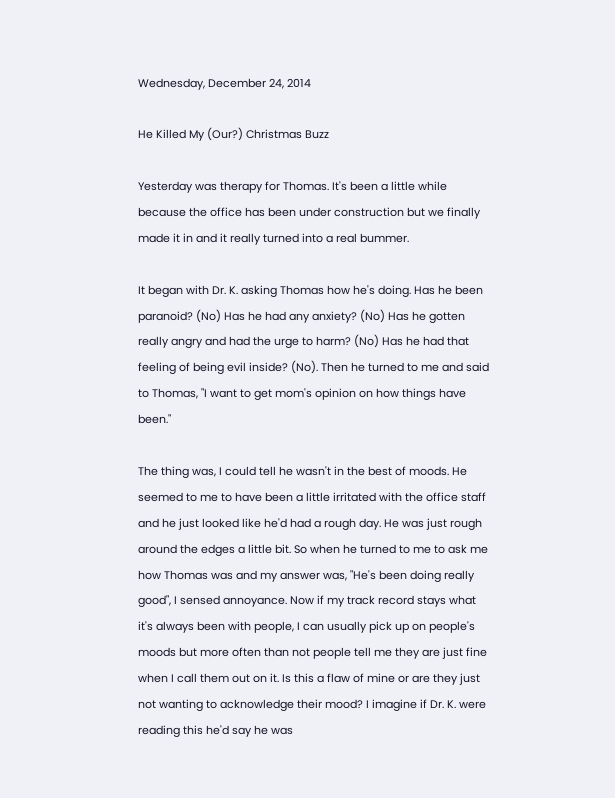Wednesday, December 24, 2014

He Killed My (Our?) Christmas Buzz

Yesterday was therapy for Thomas. It's been a little while because the office has been under construction but we finally made it in and it really turned into a real bummer.

It began with Dr. K. asking Thomas how he's doing. Has he been paranoid? (No) Has he had any anxiety? (No) Has he gotten really angry and had the urge to harm? (No) Has he had that feeling of being evil inside? (No). Then he turned to me and said to Thomas, "I want to get mom's opinion on how things have been."

The thing was, I could tell he wasn't in the best of moods. He seemed to me to have been a little irritated with the office staff and he just looked like he'd had a rough day. He was just rough around the edges a little bit. So when he turned to me to ask me how Thomas was and my answer was, "He's been doing really good", I sensed annoyance. Now if my track record stays what it's always been with people, I can usually pick up on people's moods but more often than not people tell me they are just fine when I call them out on it. Is this a flaw of mine or are they just not wanting to acknowledge their mood? I imagine if Dr. K. were reading this he'd say he was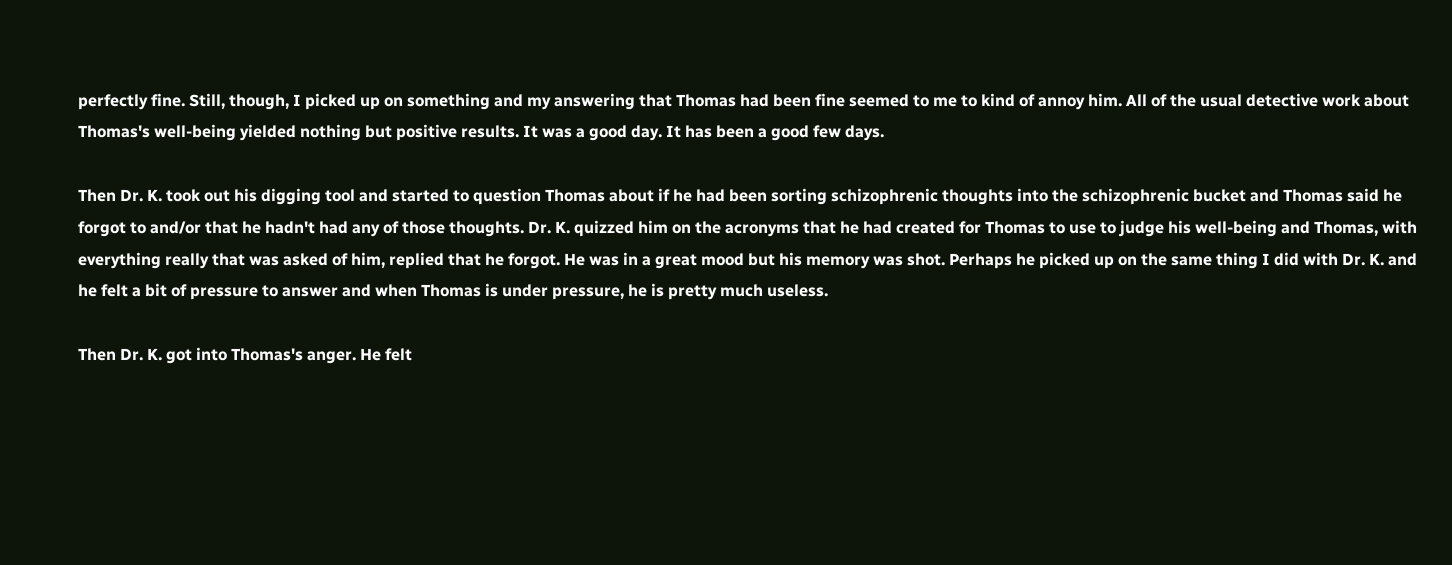perfectly fine. Still, though, I picked up on something and my answering that Thomas had been fine seemed to me to kind of annoy him. All of the usual detective work about Thomas's well-being yielded nothing but positive results. It was a good day. It has been a good few days.

Then Dr. K. took out his digging tool and started to question Thomas about if he had been sorting schizophrenic thoughts into the schizophrenic bucket and Thomas said he forgot to and/or that he hadn't had any of those thoughts. Dr. K. quizzed him on the acronyms that he had created for Thomas to use to judge his well-being and Thomas, with everything really that was asked of him, replied that he forgot. He was in a great mood but his memory was shot. Perhaps he picked up on the same thing I did with Dr. K. and he felt a bit of pressure to answer and when Thomas is under pressure, he is pretty much useless.

Then Dr. K. got into Thomas's anger. He felt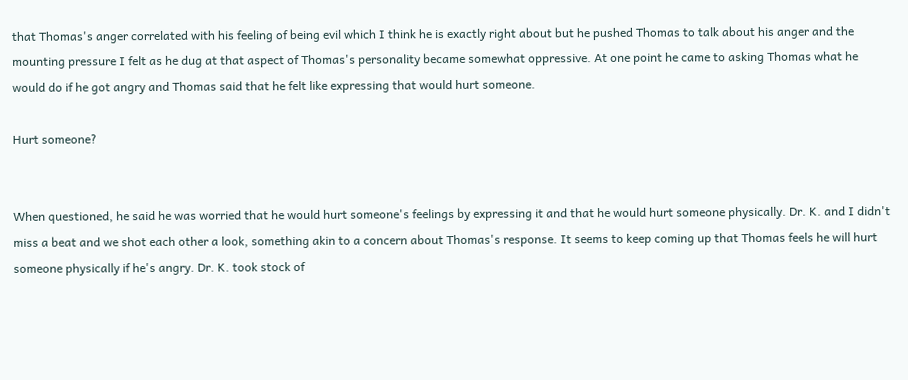that Thomas's anger correlated with his feeling of being evil which I think he is exactly right about but he pushed Thomas to talk about his anger and the mounting pressure I felt as he dug at that aspect of Thomas's personality became somewhat oppressive. At one point he came to asking Thomas what he would do if he got angry and Thomas said that he felt like expressing that would hurt someone.

Hurt someone?


When questioned, he said he was worried that he would hurt someone's feelings by expressing it and that he would hurt someone physically. Dr. K. and I didn't miss a beat and we shot each other a look, something akin to a concern about Thomas's response. It seems to keep coming up that Thomas feels he will hurt someone physically if he's angry. Dr. K. took stock of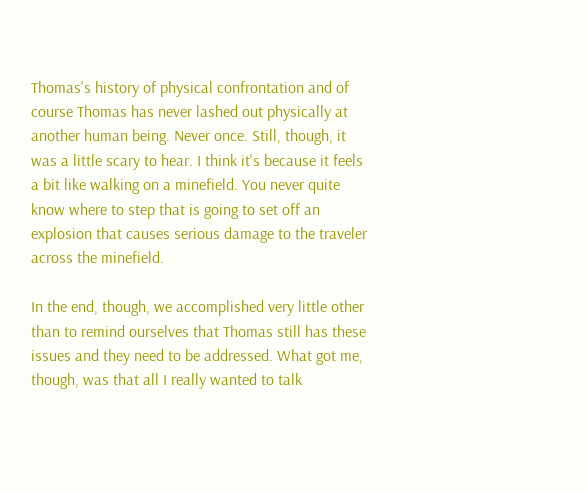Thomas's history of physical confrontation and of course Thomas has never lashed out physically at another human being. Never once. Still, though, it was a little scary to hear. I think it's because it feels a bit like walking on a minefield. You never quite know where to step that is going to set off an explosion that causes serious damage to the traveler across the minefield.

In the end, though, we accomplished very little other than to remind ourselves that Thomas still has these issues and they need to be addressed. What got me, though, was that all I really wanted to talk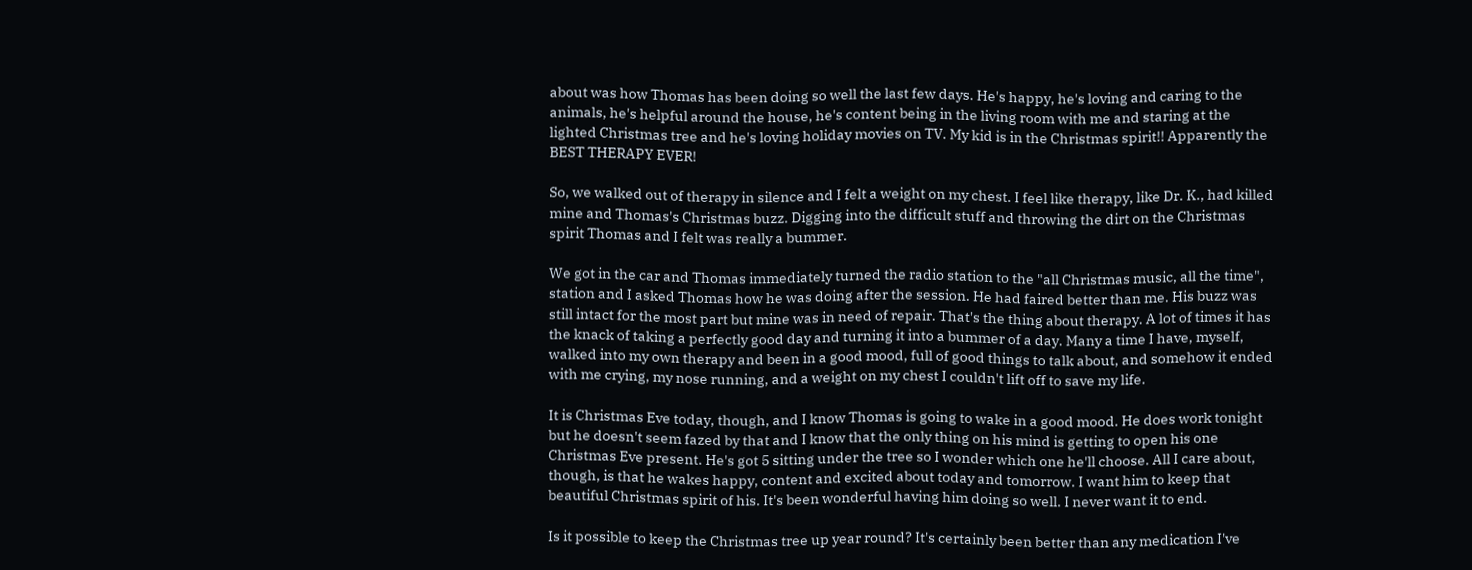about was how Thomas has been doing so well the last few days. He's happy, he's loving and caring to the animals, he's helpful around the house, he's content being in the living room with me and staring at the lighted Christmas tree and he's loving holiday movies on TV. My kid is in the Christmas spirit!! Apparently the BEST THERAPY EVER!

So, we walked out of therapy in silence and I felt a weight on my chest. I feel like therapy, like Dr. K., had killed mine and Thomas's Christmas buzz. Digging into the difficult stuff and throwing the dirt on the Christmas spirit Thomas and I felt was really a bummer.

We got in the car and Thomas immediately turned the radio station to the "all Christmas music, all the time", station and I asked Thomas how he was doing after the session. He had faired better than me. His buzz was still intact for the most part but mine was in need of repair. That's the thing about therapy. A lot of times it has the knack of taking a perfectly good day and turning it into a bummer of a day. Many a time I have, myself, walked into my own therapy and been in a good mood, full of good things to talk about, and somehow it ended with me crying, my nose running, and a weight on my chest I couldn't lift off to save my life.

It is Christmas Eve today, though, and I know Thomas is going to wake in a good mood. He does work tonight but he doesn't seem fazed by that and I know that the only thing on his mind is getting to open his one Christmas Eve present. He's got 5 sitting under the tree so I wonder which one he'll choose. All I care about, though, is that he wakes happy, content and excited about today and tomorrow. I want him to keep that beautiful Christmas spirit of his. It's been wonderful having him doing so well. I never want it to end.

Is it possible to keep the Christmas tree up year round? It's certainly been better than any medication I've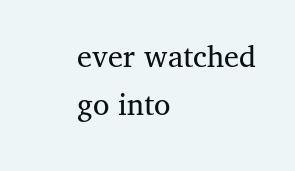ever watched go into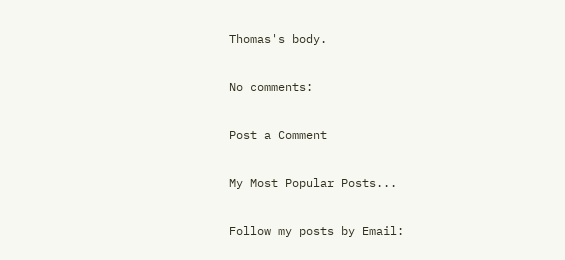Thomas's body.

No comments:

Post a Comment

My Most Popular Posts...

Follow my posts by Email: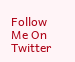Follow Me On Twitter